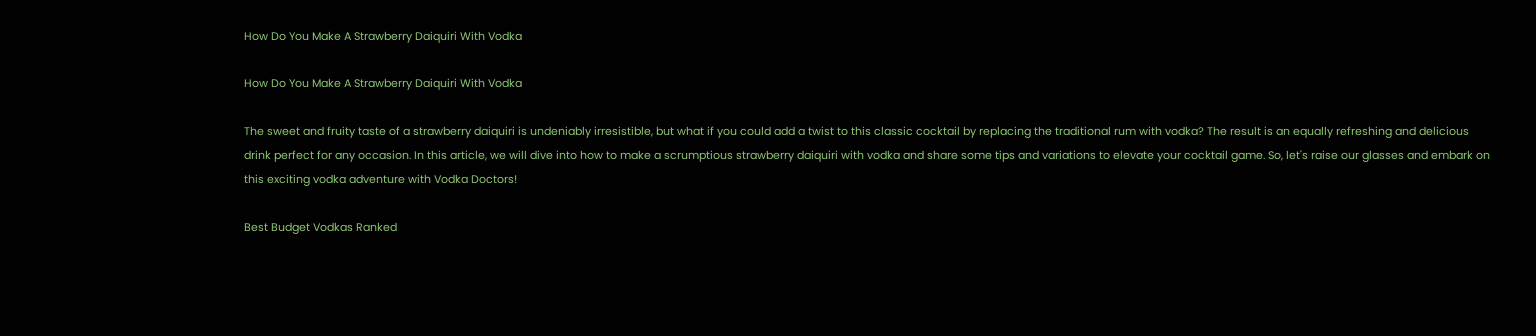How Do You Make A Strawberry Daiquiri With Vodka

How Do You Make A Strawberry Daiquiri With Vodka

The sweet and fruity taste of a strawberry daiquiri is undeniably irresistible, but what if you could add a twist to this classic cocktail by replacing the traditional rum with vodka? The result is an equally refreshing and delicious drink perfect for any occasion. In this article, we will dive into how to make a scrumptious strawberry daiquiri with vodka and share some tips and variations to elevate your cocktail game. So, let's raise our glasses and embark on this exciting vodka adventure with Vodka Doctors!

Best Budget Vodkas Ranked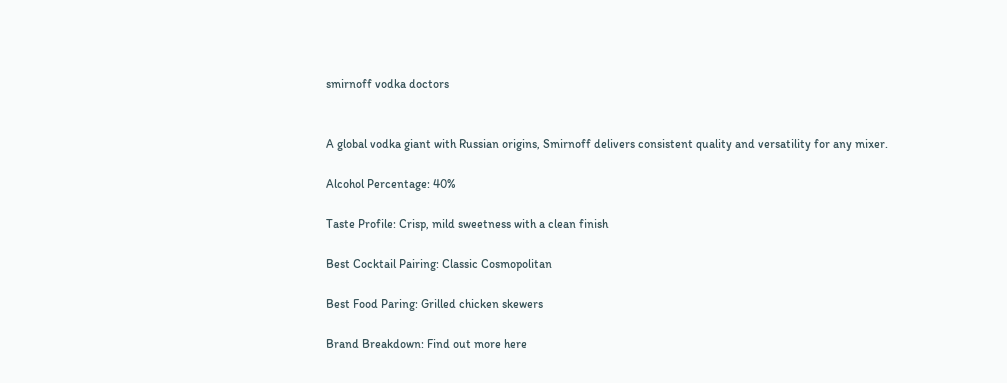smirnoff vodka doctors


A global vodka giant with Russian origins, Smirnoff delivers consistent quality and versatility for any mixer.

Alcohol Percentage: 40%

Taste Profile: Crisp, mild sweetness with a clean finish

Best Cocktail Pairing: Classic Cosmopolitan

Best Food Paring: Grilled chicken skewers

Brand Breakdown: Find out more here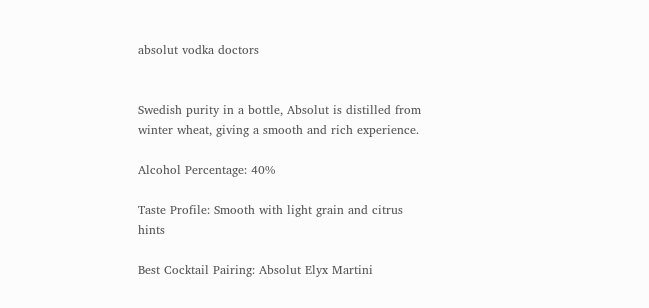absolut vodka doctors


Swedish purity in a bottle, Absolut is distilled from winter wheat, giving a smooth and rich experience.

Alcohol Percentage: 40%

Taste Profile: Smooth with light grain and citrus hints

Best Cocktail Pairing: Absolut Elyx Martini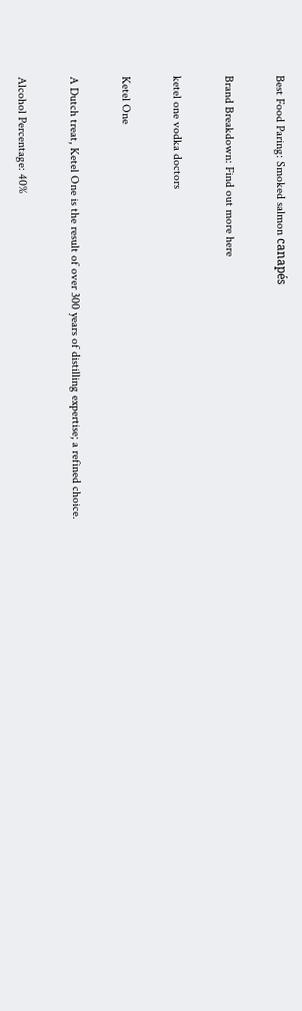Best Food Paring: Smoked salmon canapés

Brand Breakdown: Find out more here

ketel one vodka doctors

Ketel One

A Dutch treat, Ketel One is the result of over 300 years of distilling expertise; a refined choice.

Alcohol Percentage: 40%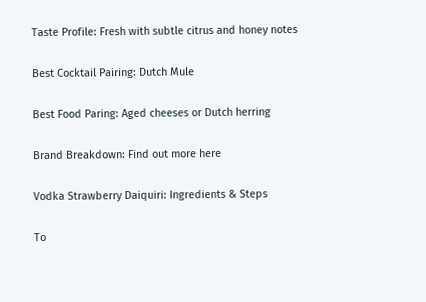Taste Profile: Fresh with subtle citrus and honey notes

Best Cocktail Pairing: Dutch Mule

Best Food Paring: Aged cheeses or Dutch herring

Brand Breakdown: Find out more here

Vodka Strawberry Daiquiri: Ingredients & Steps

To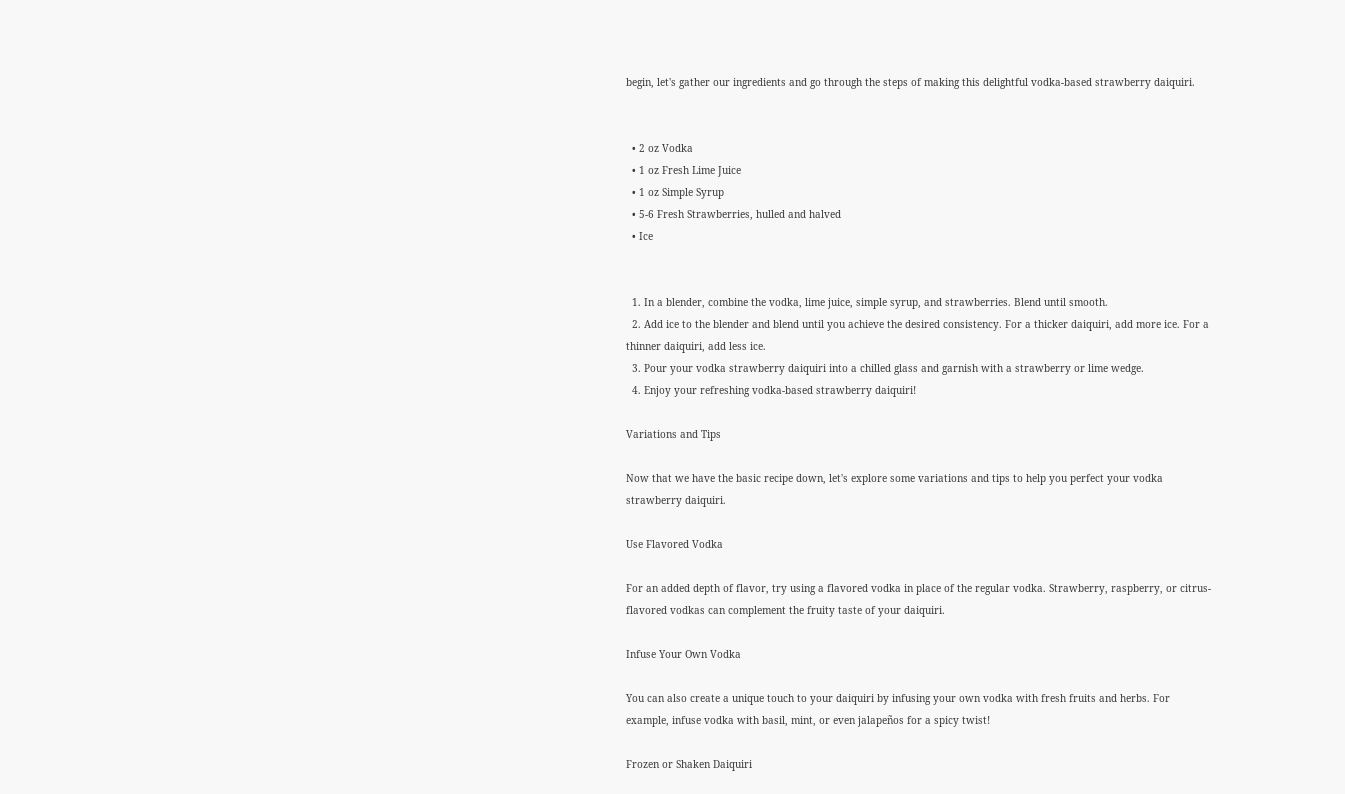begin, let's gather our ingredients and go through the steps of making this delightful vodka-based strawberry daiquiri.


  • 2 oz Vodka
  • 1 oz Fresh Lime Juice
  • 1 oz Simple Syrup
  • 5-6 Fresh Strawberries, hulled and halved
  • Ice


  1. In a blender, combine the vodka, lime juice, simple syrup, and strawberries. Blend until smooth.
  2. Add ice to the blender and blend until you achieve the desired consistency. For a thicker daiquiri, add more ice. For a thinner daiquiri, add less ice.
  3. Pour your vodka strawberry daiquiri into a chilled glass and garnish with a strawberry or lime wedge.
  4. Enjoy your refreshing vodka-based strawberry daiquiri!

Variations and Tips

Now that we have the basic recipe down, let's explore some variations and tips to help you perfect your vodka strawberry daiquiri.

Use Flavored Vodka

For an added depth of flavor, try using a flavored vodka in place of the regular vodka. Strawberry, raspberry, or citrus-flavored vodkas can complement the fruity taste of your daiquiri.

Infuse Your Own Vodka

You can also create a unique touch to your daiquiri by infusing your own vodka with fresh fruits and herbs. For example, infuse vodka with basil, mint, or even jalapeños for a spicy twist!

Frozen or Shaken Daiquiri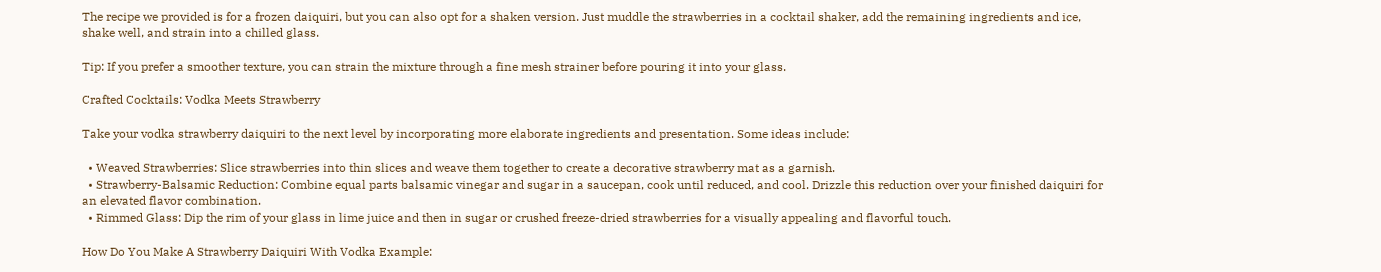The recipe we provided is for a frozen daiquiri, but you can also opt for a shaken version. Just muddle the strawberries in a cocktail shaker, add the remaining ingredients and ice, shake well, and strain into a chilled glass.

Tip: If you prefer a smoother texture, you can strain the mixture through a fine mesh strainer before pouring it into your glass.

Crafted Cocktails: Vodka Meets Strawberry

Take your vodka strawberry daiquiri to the next level by incorporating more elaborate ingredients and presentation. Some ideas include:

  • Weaved Strawberries: Slice strawberries into thin slices and weave them together to create a decorative strawberry mat as a garnish.
  • Strawberry-Balsamic Reduction: Combine equal parts balsamic vinegar and sugar in a saucepan, cook until reduced, and cool. Drizzle this reduction over your finished daiquiri for an elevated flavor combination.
  • Rimmed Glass: Dip the rim of your glass in lime juice and then in sugar or crushed freeze-dried strawberries for a visually appealing and flavorful touch.

How Do You Make A Strawberry Daiquiri With Vodka Example: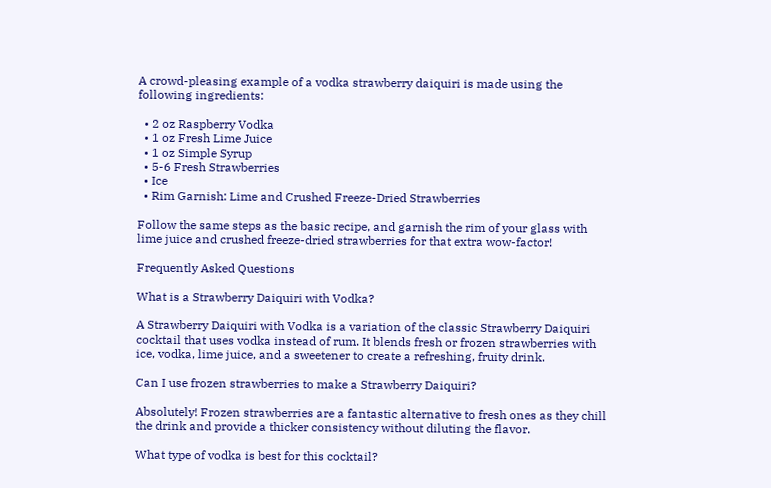A crowd-pleasing example of a vodka strawberry daiquiri is made using the following ingredients:

  • 2 oz Raspberry Vodka
  • 1 oz Fresh Lime Juice
  • 1 oz Simple Syrup
  • 5-6 Fresh Strawberries
  • Ice
  • Rim Garnish: Lime and Crushed Freeze-Dried Strawberries

Follow the same steps as the basic recipe, and garnish the rim of your glass with lime juice and crushed freeze-dried strawberries for that extra wow-factor!

Frequently Asked Questions

What is a Strawberry Daiquiri with Vodka?

A Strawberry Daiquiri with Vodka is a variation of the classic Strawberry Daiquiri cocktail that uses vodka instead of rum. It blends fresh or frozen strawberries with ice, vodka, lime juice, and a sweetener to create a refreshing, fruity drink.

Can I use frozen strawberries to make a Strawberry Daiquiri?

Absolutely! Frozen strawberries are a fantastic alternative to fresh ones as they chill the drink and provide a thicker consistency without diluting the flavor.

What type of vodka is best for this cocktail?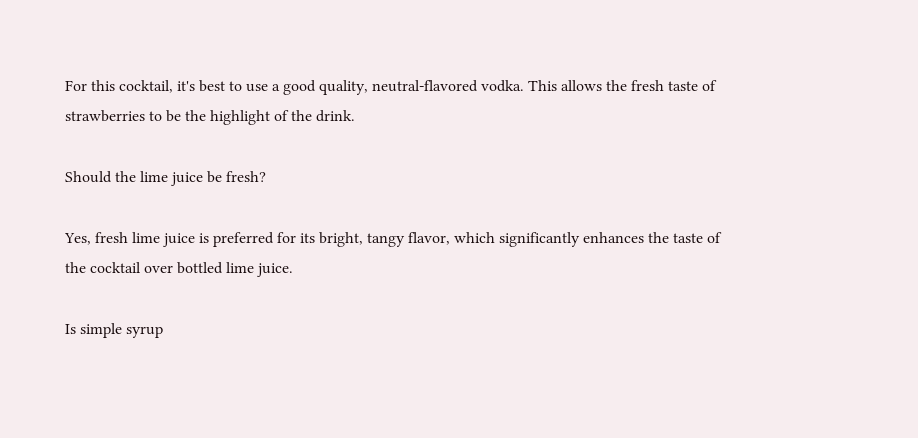For this cocktail, it's best to use a good quality, neutral-flavored vodka. This allows the fresh taste of strawberries to be the highlight of the drink.

Should the lime juice be fresh?

Yes, fresh lime juice is preferred for its bright, tangy flavor, which significantly enhances the taste of the cocktail over bottled lime juice.

Is simple syrup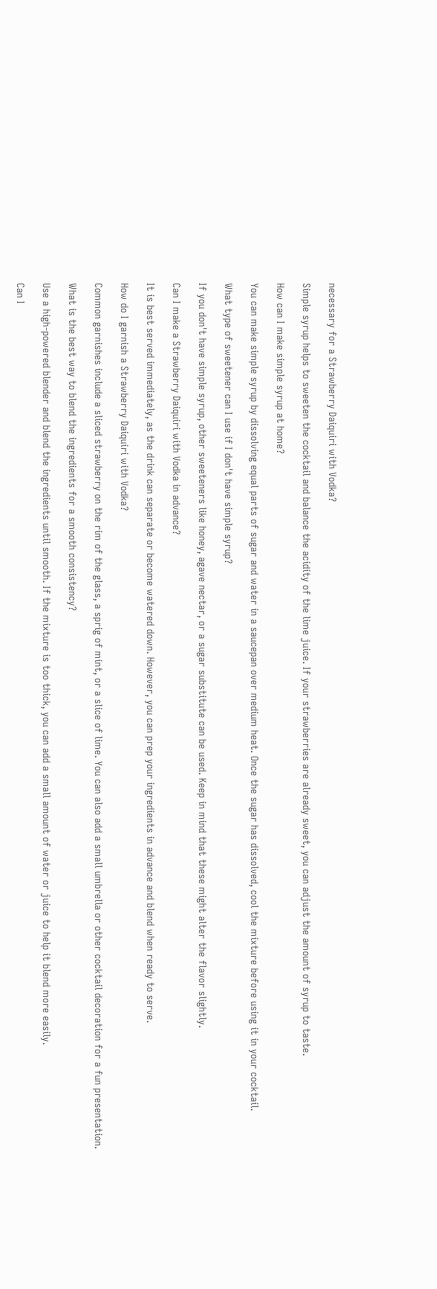necessary for a Strawberry Daiquiri with Vodka?

Simple syrup helps to sweeten the cocktail and balance the acidity of the lime juice. If your strawberries are already sweet, you can adjust the amount of syrup to taste.

How can I make simple syrup at home?

You can make simple syrup by dissolving equal parts of sugar and water in a saucepan over medium heat. Once the sugar has dissolved, cool the mixture before using it in your cocktail.

What type of sweetener can I use if I don't have simple syrup?

If you don't have simple syrup, other sweeteners like honey, agave nectar, or a sugar substitute can be used. Keep in mind that these might alter the flavor slightly.

Can I make a Strawberry Daiquiri with Vodka in advance?

It is best served immediately, as the drink can separate or become watered down. However, you can prep your ingredients in advance and blend when ready to serve.

How do I garnish a Strawberry Daiquiri with Vodka?

Common garnishes include a sliced strawberry on the rim of the glass, a sprig of mint, or a slice of lime. You can also add a small umbrella or other cocktail decoration for a fun presentation.

What is the best way to blend the ingredients for a smooth consistency?

Use a high-powered blender and blend the ingredients until smooth. If the mixture is too thick, you can add a small amount of water or juice to help it blend more easily.

Can I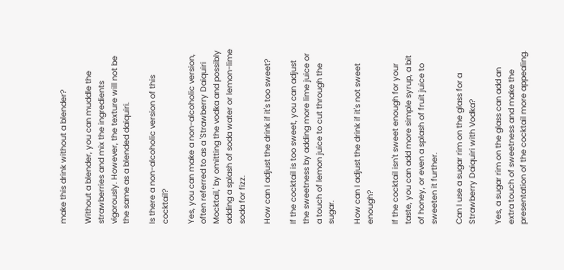make this drink without a blender?

Without a blender, you can muddle the strawberries and mix the ingredients vigorously. However, the texture will not be the same as a blended daiquiri.

Is there a non-alcoholic version of this cocktail?

Yes, you can make a non-alcoholic version, often referred to as a 'Strawberry Daiquiri Mocktail,' by omitting the vodka and possibly adding a splash of soda water or lemon-lime soda for fizz.

How can I adjust the drink if it's too sweet?

If the cocktail is too sweet, you can adjust the sweetness by adding more lime juice or a touch of lemon juice to cut through the sugar.

How can I adjust the drink if it's not sweet enough?

If the cocktail isn't sweet enough for your taste, you can add more simple syrup, a bit of honey, or even a splash of fruit juice to sweeten it further.

Can I use a sugar rim on the glass for a Strawberry Daiquiri with Vodka?

Yes, a sugar rim on the glass can add an extra touch of sweetness and make the presentation of the cocktail more appealing.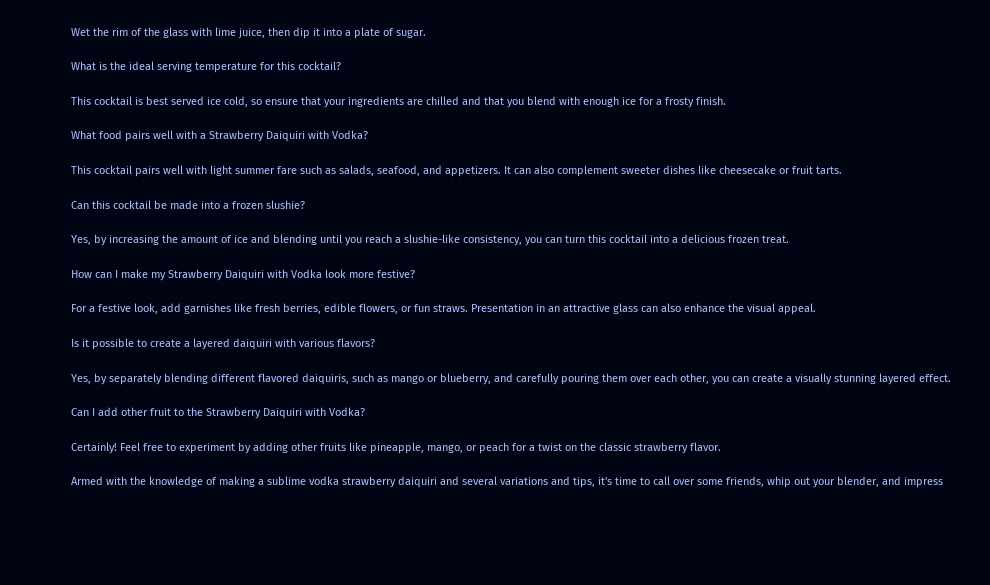Wet the rim of the glass with lime juice, then dip it into a plate of sugar.

What is the ideal serving temperature for this cocktail?

This cocktail is best served ice cold, so ensure that your ingredients are chilled and that you blend with enough ice for a frosty finish.

What food pairs well with a Strawberry Daiquiri with Vodka?

This cocktail pairs well with light summer fare such as salads, seafood, and appetizers. It can also complement sweeter dishes like cheesecake or fruit tarts.

Can this cocktail be made into a frozen slushie?

Yes, by increasing the amount of ice and blending until you reach a slushie-like consistency, you can turn this cocktail into a delicious frozen treat.

How can I make my Strawberry Daiquiri with Vodka look more festive?

For a festive look, add garnishes like fresh berries, edible flowers, or fun straws. Presentation in an attractive glass can also enhance the visual appeal.

Is it possible to create a layered daiquiri with various flavors?

Yes, by separately blending different flavored daiquiris, such as mango or blueberry, and carefully pouring them over each other, you can create a visually stunning layered effect.

Can I add other fruit to the Strawberry Daiquiri with Vodka?

Certainly! Feel free to experiment by adding other fruits like pineapple, mango, or peach for a twist on the classic strawberry flavor.

Armed with the knowledge of making a sublime vodka strawberry daiquiri and several variations and tips, it's time to call over some friends, whip out your blender, and impress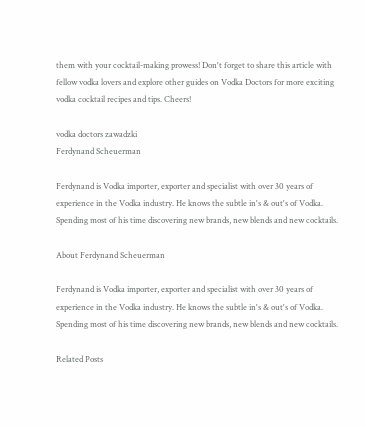them with your cocktail-making prowess! Don't forget to share this article with fellow vodka lovers and explore other guides on Vodka Doctors for more exciting vodka cocktail recipes and tips. Cheers!

vodka doctors zawadzki
Ferdynand Scheuerman

Ferdynand is Vodka importer, exporter and specialist with over 30 years of experience in the Vodka industry. He knows the subtle in's & out's of Vodka. Spending most of his time discovering new brands, new blends and new cocktails.

About Ferdynand Scheuerman

Ferdynand is Vodka importer, exporter and specialist with over 30 years of experience in the Vodka industry. He knows the subtle in's & out's of Vodka. Spending most of his time discovering new brands, new blends and new cocktails.

Related Posts